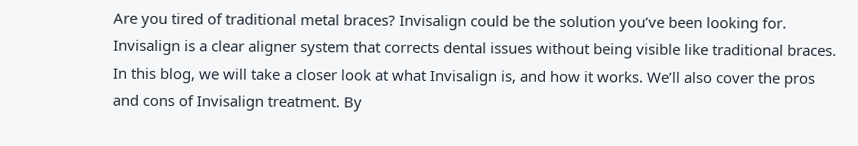Are you tired of traditional metal braces? Invisalign could be the solution you’ve been looking for. Invisalign is a clear aligner system that corrects dental issues without being visible like traditional braces. In this blog, we will take a closer look at what Invisalign is, and how it works. We’ll also cover the pros and cons of Invisalign treatment. By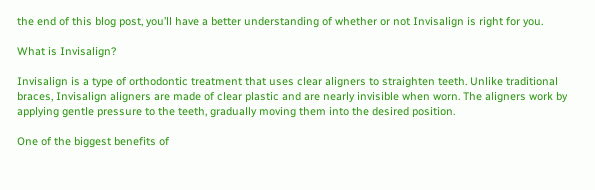the end of this blog post, you’ll have a better understanding of whether or not Invisalign is right for you.

What is Invisalign?

Invisalign is a type of orthodontic treatment that uses clear aligners to straighten teeth. Unlike traditional braces, Invisalign aligners are made of clear plastic and are nearly invisible when worn. The aligners work by applying gentle pressure to the teeth, gradually moving them into the desired position.

One of the biggest benefits of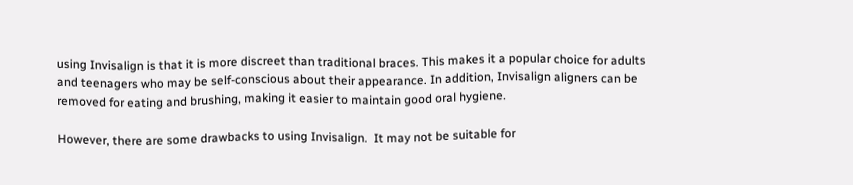using Invisalign is that it is more discreet than traditional braces. This makes it a popular choice for adults and teenagers who may be self-conscious about their appearance. In addition, Invisalign aligners can be removed for eating and brushing, making it easier to maintain good oral hygiene.

However, there are some drawbacks to using Invisalign.  It may not be suitable for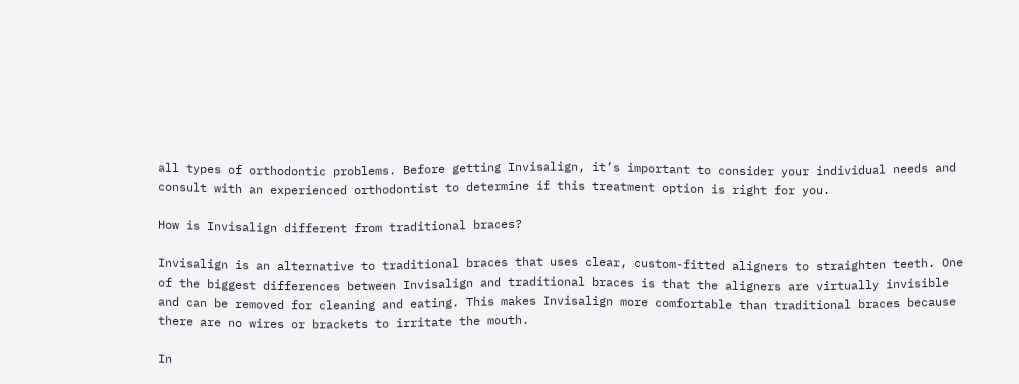all types of orthodontic problems. Before getting Invisalign, it’s important to consider your individual needs and consult with an experienced orthodontist to determine if this treatment option is right for you.

How is Invisalign different from traditional braces?

Invisalign is an alternative to traditional braces that uses clear, custom-fitted aligners to straighten teeth. One of the biggest differences between Invisalign and traditional braces is that the aligners are virtually invisible and can be removed for cleaning and eating. This makes Invisalign more comfortable than traditional braces because there are no wires or brackets to irritate the mouth.

In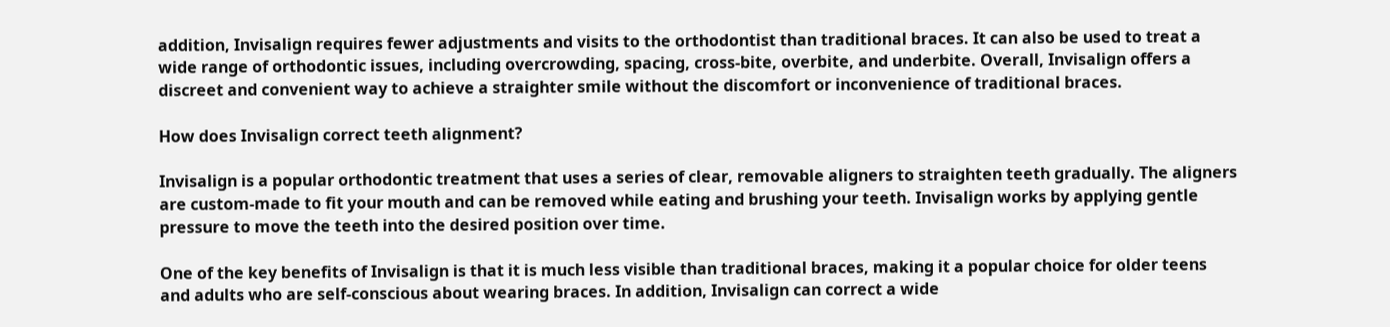addition, Invisalign requires fewer adjustments and visits to the orthodontist than traditional braces. It can also be used to treat a wide range of orthodontic issues, including overcrowding, spacing, cross-bite, overbite, and underbite. Overall, Invisalign offers a discreet and convenient way to achieve a straighter smile without the discomfort or inconvenience of traditional braces.

How does Invisalign correct teeth alignment?

Invisalign is a popular orthodontic treatment that uses a series of clear, removable aligners to straighten teeth gradually. The aligners are custom-made to fit your mouth and can be removed while eating and brushing your teeth. Invisalign works by applying gentle pressure to move the teeth into the desired position over time.

One of the key benefits of Invisalign is that it is much less visible than traditional braces, making it a popular choice for older teens and adults who are self-conscious about wearing braces. In addition, Invisalign can correct a wide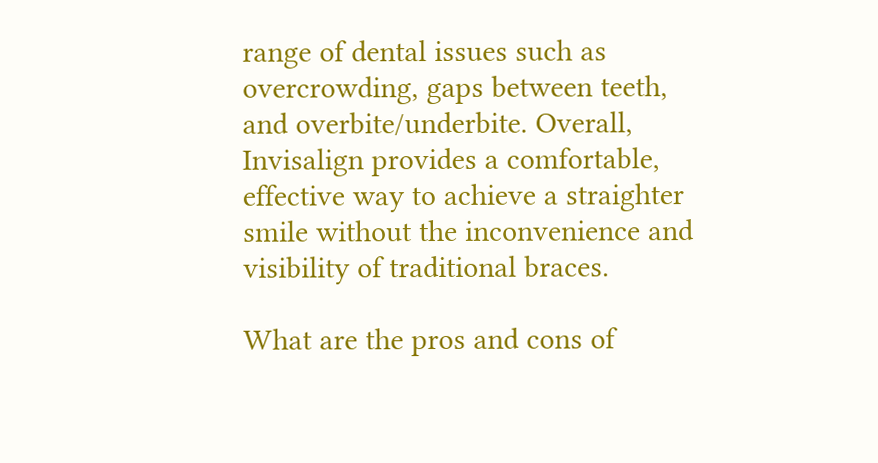range of dental issues such as overcrowding, gaps between teeth, and overbite/underbite. Overall, Invisalign provides a comfortable, effective way to achieve a straighter smile without the inconvenience and visibility of traditional braces.

What are the pros and cons of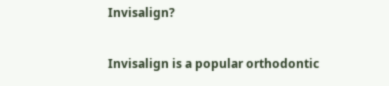Invisalign?

Invisalign is a popular orthodontic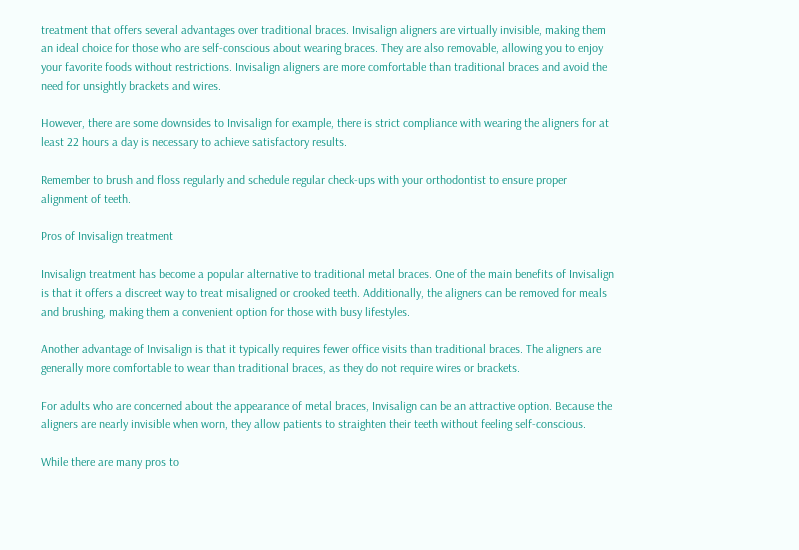treatment that offers several advantages over traditional braces. Invisalign aligners are virtually invisible, making them an ideal choice for those who are self-conscious about wearing braces. They are also removable, allowing you to enjoy your favorite foods without restrictions. Invisalign aligners are more comfortable than traditional braces and avoid the need for unsightly brackets and wires.

However, there are some downsides to Invisalign for example, there is strict compliance with wearing the aligners for at least 22 hours a day is necessary to achieve satisfactory results.

Remember to brush and floss regularly and schedule regular check-ups with your orthodontist to ensure proper alignment of teeth.

Pros of Invisalign treatment

Invisalign treatment has become a popular alternative to traditional metal braces. One of the main benefits of Invisalign is that it offers a discreet way to treat misaligned or crooked teeth. Additionally, the aligners can be removed for meals and brushing, making them a convenient option for those with busy lifestyles.

Another advantage of Invisalign is that it typically requires fewer office visits than traditional braces. The aligners are generally more comfortable to wear than traditional braces, as they do not require wires or brackets.

For adults who are concerned about the appearance of metal braces, Invisalign can be an attractive option. Because the aligners are nearly invisible when worn, they allow patients to straighten their teeth without feeling self-conscious.

While there are many pros to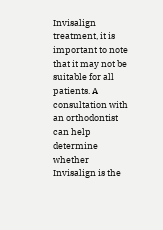Invisalign treatment, it is important to note that it may not be suitable for all patients. A consultation with an orthodontist can help determine whether Invisalign is the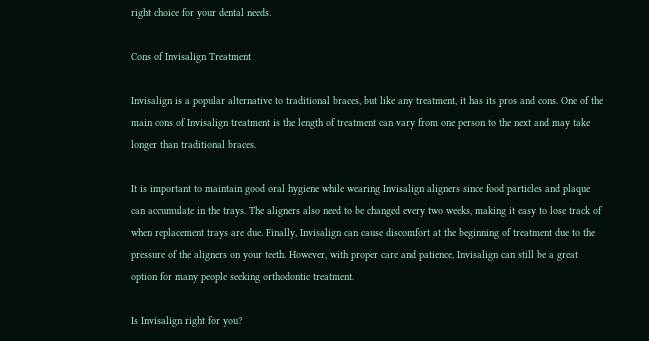right choice for your dental needs.

Cons of Invisalign Treatment

Invisalign is a popular alternative to traditional braces, but like any treatment, it has its pros and cons. One of the main cons of Invisalign treatment is the length of treatment can vary from one person to the next and may take longer than traditional braces.

It is important to maintain good oral hygiene while wearing Invisalign aligners since food particles and plaque can accumulate in the trays. The aligners also need to be changed every two weeks, making it easy to lose track of when replacement trays are due. Finally, Invisalign can cause discomfort at the beginning of treatment due to the pressure of the aligners on your teeth. However, with proper care and patience, Invisalign can still be a great option for many people seeking orthodontic treatment.

Is Invisalign right for you?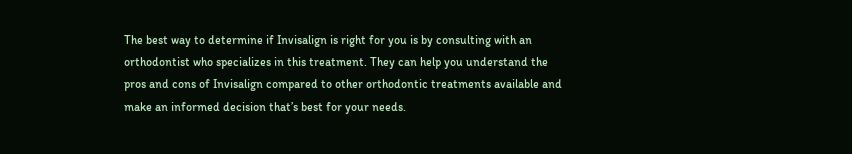The best way to determine if Invisalign is right for you is by consulting with an orthodontist who specializes in this treatment. They can help you understand the pros and cons of Invisalign compared to other orthodontic treatments available and make an informed decision that’s best for your needs.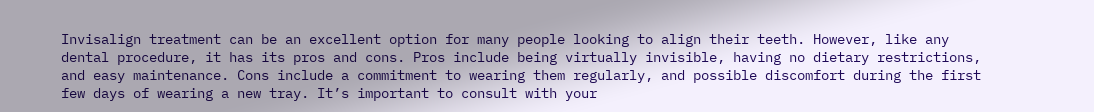Invisalign treatment can be an excellent option for many people looking to align their teeth. However, like any dental procedure, it has its pros and cons. Pros include being virtually invisible, having no dietary restrictions, and easy maintenance. Cons include a commitment to wearing them regularly, and possible discomfort during the first few days of wearing a new tray. It’s important to consult with your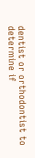dentist or orthodontist to determine if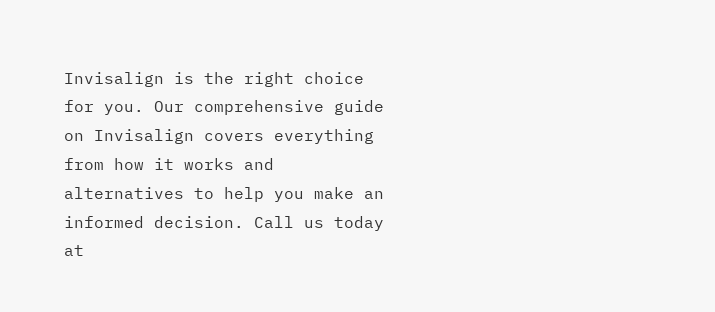Invisalign is the right choice for you. Our comprehensive guide on Invisalign covers everything from how it works and alternatives to help you make an informed decision. Call us today at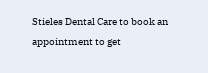Stieles Dental Care to book an appointment to get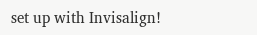set up with Invisalign!